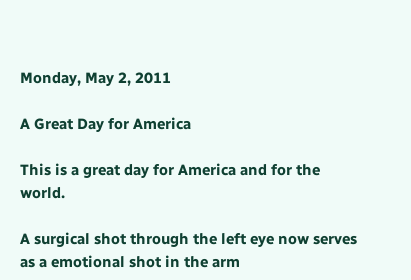Monday, May 2, 2011

A Great Day for America

This is a great day for America and for the world.

A surgical shot through the left eye now serves as a emotional shot in the arm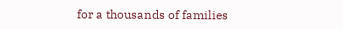for a thousands of families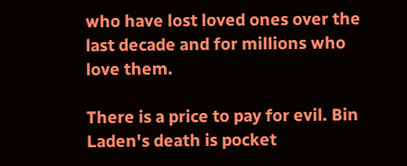who have lost loved ones over the last decade and for millions who love them.

There is a price to pay for evil. Bin Laden's death is pocket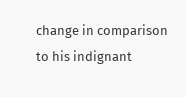change in comparison to his indignant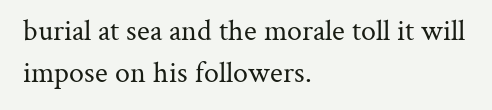burial at sea and the morale toll it will impose on his followers.